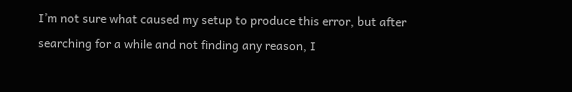I’m not sure what caused my setup to produce this error, but after searching for a while and not finding any reason, I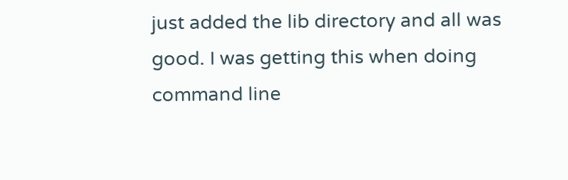just added the lib directory and all was good. I was getting this when doing command line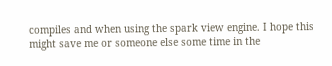compiles and when using the spark view engine. I hope this might save me or someone else some time in the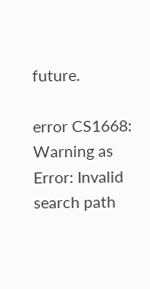future.

error CS1668: Warning as Error: Invalid search path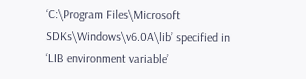‘C:\Program Files\Microsoft SDKs\Windows\v6.0A\lib’ specified in ‘LIB environment variable’